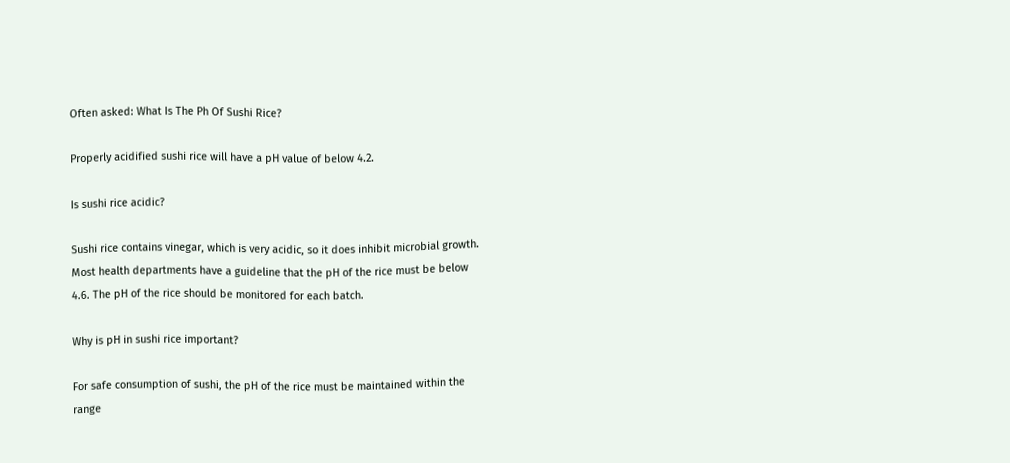Often asked: What Is The Ph Of Sushi Rice?

Properly acidified sushi rice will have a pH value of below 4.2.

Is sushi rice acidic?

Sushi rice contains vinegar, which is very acidic, so it does inhibit microbial growth. Most health departments have a guideline that the pH of the rice must be below 4.6. The pH of the rice should be monitored for each batch.

Why is pH in sushi rice important?

For safe consumption of sushi, the pH of the rice must be maintained within the range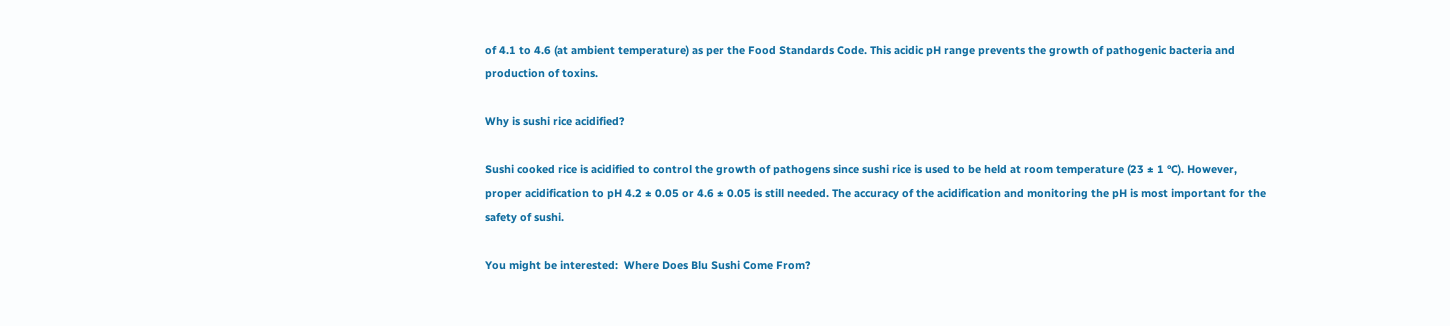of 4.1 to 4.6 (at ambient temperature) as per the Food Standards Code. This acidic pH range prevents the growth of pathogenic bacteria and production of toxins.

Why is sushi rice acidified?

Sushi cooked rice is acidified to control the growth of pathogens since sushi rice is used to be held at room temperature (23 ± 1 °C). However, proper acidification to pH 4.2 ± 0.05 or 4.6 ± 0.05 is still needed. The accuracy of the acidification and monitoring the pH is most important for the safety of sushi.

You might be interested:  Where Does Blu Sushi Come From?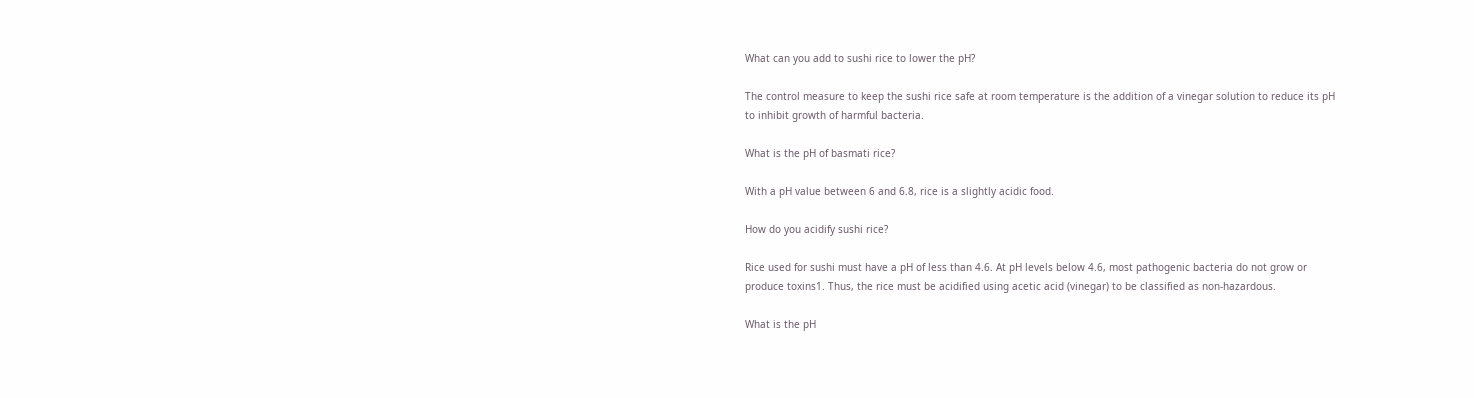What can you add to sushi rice to lower the pH?

The control measure to keep the sushi rice safe at room temperature is the addition of a vinegar solution to reduce its pH to inhibit growth of harmful bacteria.

What is the pH of basmati rice?

With a pH value between 6 and 6.8, rice is a slightly acidic food.

How do you acidify sushi rice?

Rice used for sushi must have a pH of less than 4.6. At pH levels below 4.6, most pathogenic bacteria do not grow or produce toxins1. Thus, the rice must be acidified using acetic acid (vinegar) to be classified as non-hazardous.

What is the pH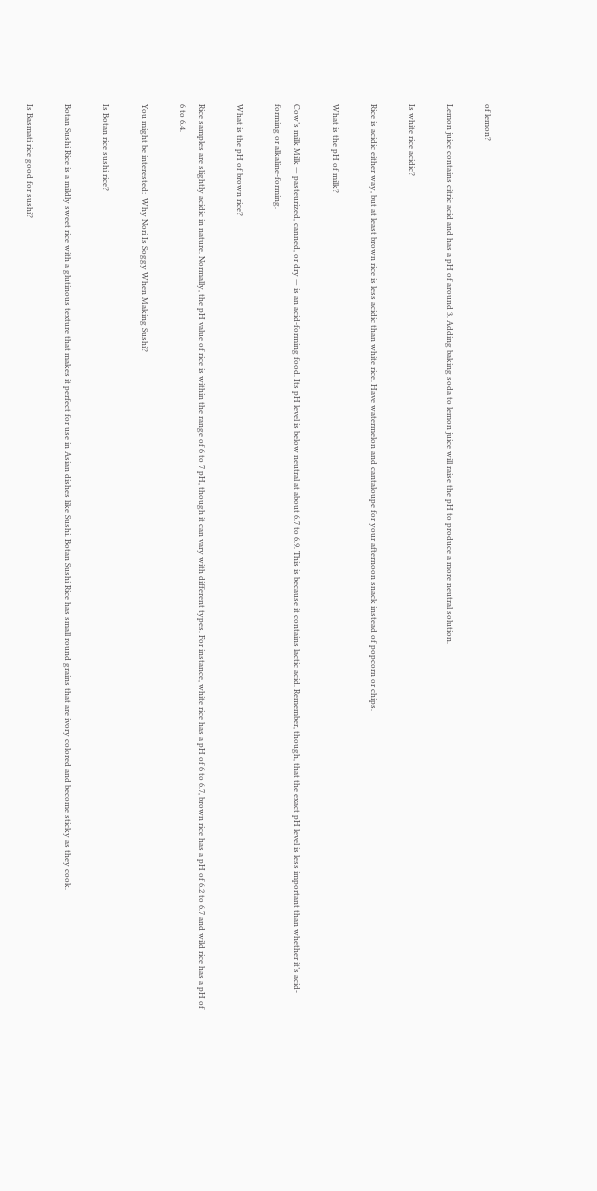of lemon?

Lemon juice contains citric acid and has a pH of around 3. Adding baking soda to lemon juice will raise the pH to produce a more neutral solution.

Is white rice acidic?

Rice is acidic either way, but at least brown rice is less acidic than white rice. Have watermelon and cantaloupe for your afternoon snack instead of popcorn or chips.

What is the pH of milk?

Cow’s milk Milk — pasteurized, canned, or dry — is an acid-forming food. Its pH level is below neutral at about 6.7 to 6.9. This is because it contains lactic acid. Remember, though, that the exact pH level is less important than whether it’s acid-forming or alkaline-forming.

What is the pH of brown rice?

Rice samples are slightly acidic in nature. Normally, the pH value of rice is within the range of 6 to 7 pH, though it can vary with different types. For instance, white rice has a pH of 6 to 6.7, brown rice has a pH of 6.2 to 6.7 and wild rice has a pH of 6 to 6.4.

You might be interested:  Why Nori Is Soggy When Making Sushi?

Is Botan rice sushi rice?

Botan Sushi Rice is a mildly sweet rice with a glutinous texture that makes it perfect for use in Asian dishes like Sushi. Botan Sushi Rice has small round grains that are ivory colored and become sticky as they cook.

Is Basmati rice good for sushi?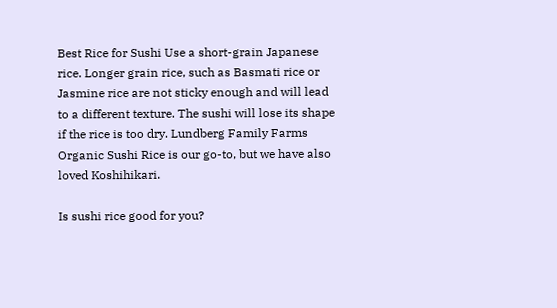Best Rice for Sushi Use a short-grain Japanese rice. Longer grain rice, such as Basmati rice or Jasmine rice are not sticky enough and will lead to a different texture. The sushi will lose its shape if the rice is too dry. Lundberg Family Farms Organic Sushi Rice is our go-to, but we have also loved Koshihikari.

Is sushi rice good for you?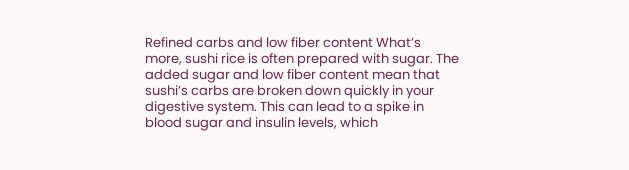Refined carbs and low fiber content What’s more, sushi rice is often prepared with sugar. The added sugar and low fiber content mean that sushi’s carbs are broken down quickly in your digestive system. This can lead to a spike in blood sugar and insulin levels, which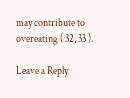may contribute to overeating ( 32, 33 ).

Leave a Reply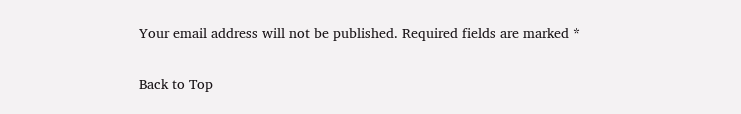Your email address will not be published. Required fields are marked *

Back to Top